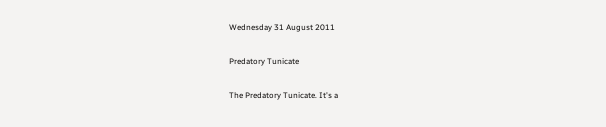Wednesday 31 August 2011

Predatory Tunicate

The Predatory Tunicate. It's a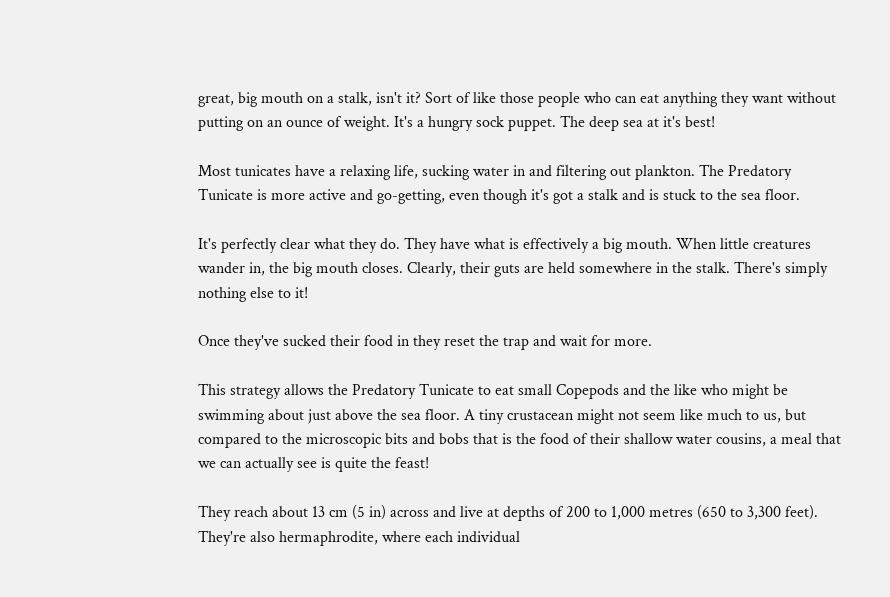great, big mouth on a stalk, isn't it? Sort of like those people who can eat anything they want without putting on an ounce of weight. It's a hungry sock puppet. The deep sea at it's best!

Most tunicates have a relaxing life, sucking water in and filtering out plankton. The Predatory Tunicate is more active and go-getting, even though it's got a stalk and is stuck to the sea floor.

It's perfectly clear what they do. They have what is effectively a big mouth. When little creatures wander in, the big mouth closes. Clearly, their guts are held somewhere in the stalk. There's simply nothing else to it!

Once they've sucked their food in they reset the trap and wait for more.

This strategy allows the Predatory Tunicate to eat small Copepods and the like who might be swimming about just above the sea floor. A tiny crustacean might not seem like much to us, but compared to the microscopic bits and bobs that is the food of their shallow water cousins, a meal that we can actually see is quite the feast!

They reach about 13 cm (5 in) across and live at depths of 200 to 1,000 metres (650 to 3,300 feet). They're also hermaphrodite, where each individual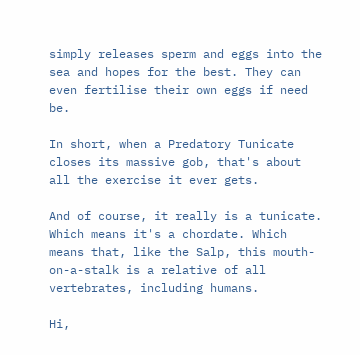simply releases sperm and eggs into the sea and hopes for the best. They can even fertilise their own eggs if need be.

In short, when a Predatory Tunicate closes its massive gob, that's about all the exercise it ever gets.

And of course, it really is a tunicate. Which means it's a chordate. Which means that, like the Salp, this mouth-on-a-stalk is a relative of all vertebrates, including humans.

Hi,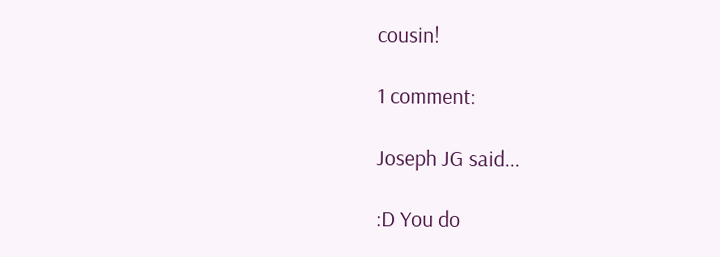cousin!

1 comment:

Joseph JG said...

:D You do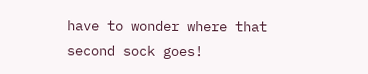have to wonder where that second sock goes!